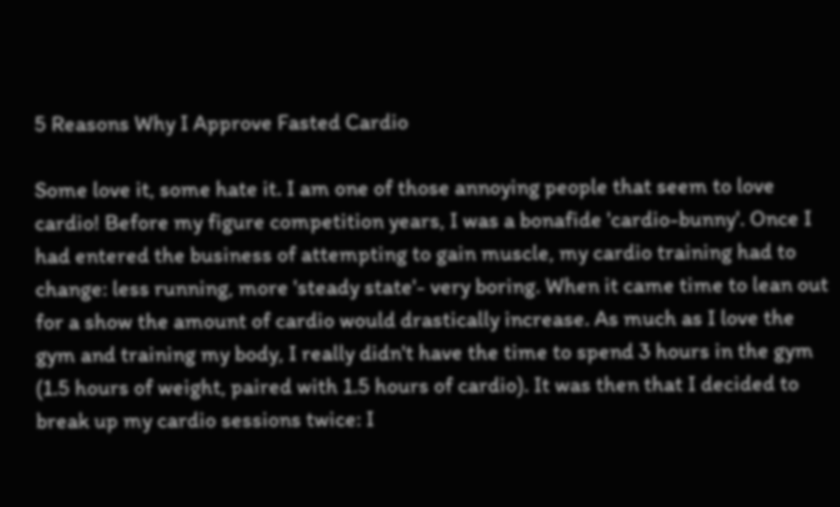5 Reasons Why I Approve Fasted Cardio

Some love it, some hate it. I am one of those annoying people that seem to love cardio! Before my figure competition years, I was a bonafide 'cardio-bunny'. Once I had entered the business of attempting to gain muscle, my cardio training had to change: less running, more 'steady state'- very boring. When it came time to lean out for a show the amount of cardio would drastically increase. As much as I love the gym and training my body, I really didn't have the time to spend 3 hours in the gym (1.5 hours of weight, paired with 1.5 hours of cardio). It was then that I decided to break up my cardio sessions twice: I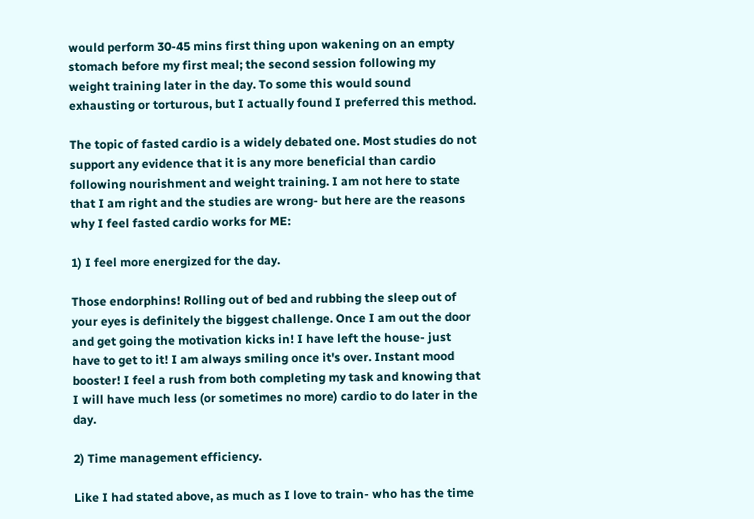would perform 30-45 mins first thing upon wakening on an empty stomach before my first meal; the second session following my weight training later in the day. To some this would sound exhausting or torturous, but I actually found I preferred this method.

The topic of fasted cardio is a widely debated one. Most studies do not support any evidence that it is any more beneficial than cardio following nourishment and weight training. I am not here to state that I am right and the studies are wrong- but here are the reasons why I feel fasted cardio works for ME:

1) I feel more energized for the day.

Those endorphins! Rolling out of bed and rubbing the sleep out of your eyes is definitely the biggest challenge. Once I am out the door and get going the motivation kicks in! I have left the house- just have to get to it! I am always smiling once it's over. Instant mood booster! I feel a rush from both completing my task and knowing that I will have much less (or sometimes no more) cardio to do later in the day.

2) Time management efficiency.

Like I had stated above, as much as I love to train- who has the time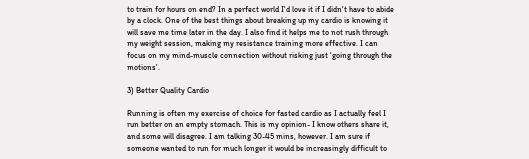to train for hours on end? In a perfect world I'd love it if I didn't have to abide by a clock. One of the best things about breaking up my cardio is knowing it will save me time later in the day. I also find it helps me to not rush through my weight session, making my resistance training more effective. I can focus on my mind-muscle connection without risking just 'going through the motions'.

3) Better Quality Cardio

Running is often my exercise of choice for fasted cardio as I actually feel I run better on an empty stomach. This is my opinion- I know others share it, and some will disagree. I am talking 30-45 mins, however. I am sure if someone wanted to run for much longer it would be increasingly difficult to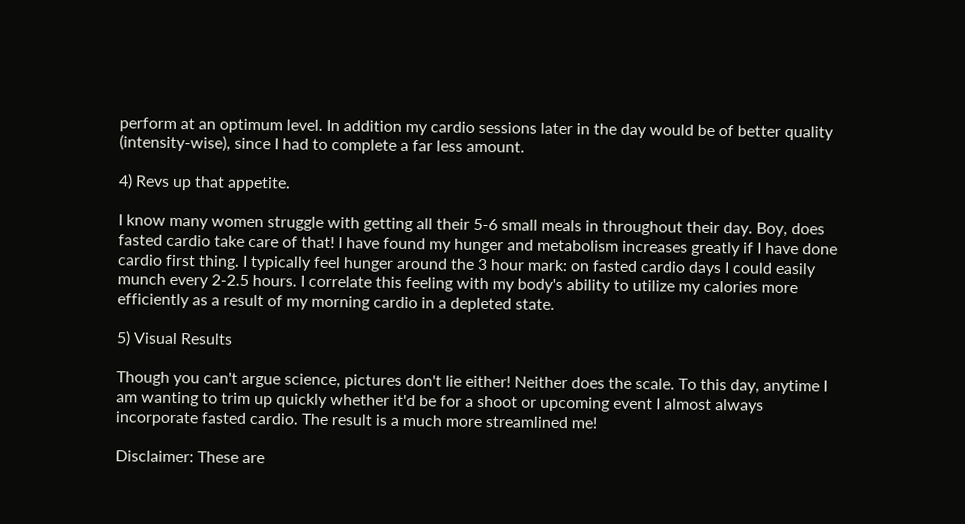perform at an optimum level. In addition my cardio sessions later in the day would be of better quality (intensity-wise), since I had to complete a far less amount.

4) Revs up that appetite.

I know many women struggle with getting all their 5-6 small meals in throughout their day. Boy, does fasted cardio take care of that! I have found my hunger and metabolism increases greatly if I have done cardio first thing. I typically feel hunger around the 3 hour mark: on fasted cardio days I could easily munch every 2-2.5 hours. I correlate this feeling with my body's ability to utilize my calories more efficiently as a result of my morning cardio in a depleted state.

5) Visual Results

Though you can't argue science, pictures don't lie either! Neither does the scale. To this day, anytime I am wanting to trim up quickly whether it'd be for a shoot or upcoming event I almost always incorporate fasted cardio. The result is a much more streamlined me!

Disclaimer: These are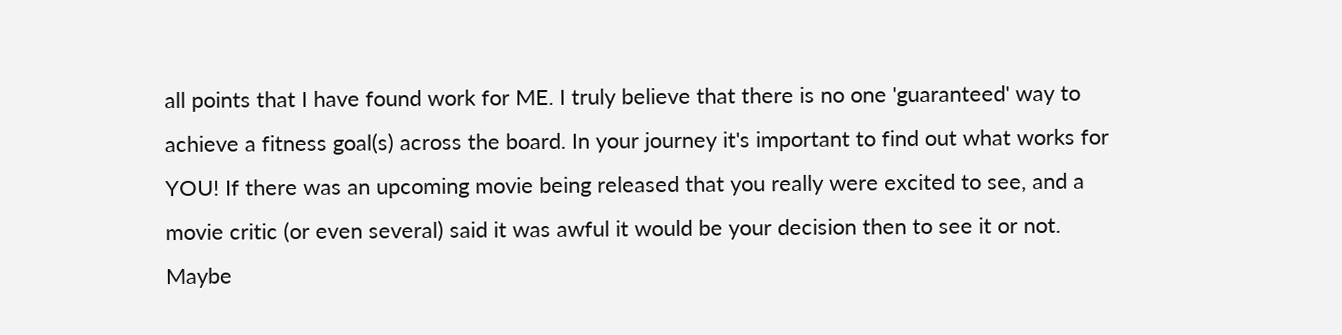all points that I have found work for ME. I truly believe that there is no one 'guaranteed' way to achieve a fitness goal(s) across the board. In your journey it's important to find out what works for YOU! If there was an upcoming movie being released that you really were excited to see, and a movie critic (or even several) said it was awful it would be your decision then to see it or not. Maybe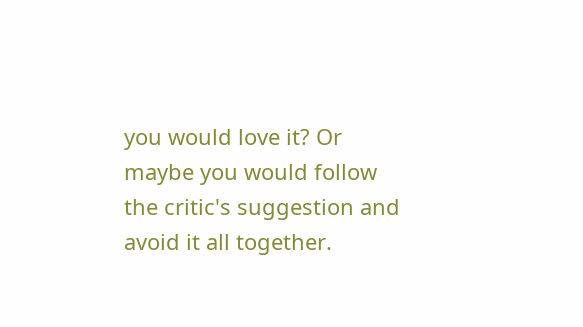you would love it? Or maybe you would follow the critic's suggestion and avoid it all together.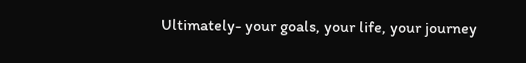Ultimately- your goals, your life, your journey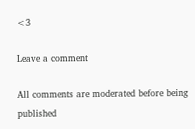<3

Leave a comment

All comments are moderated before being published